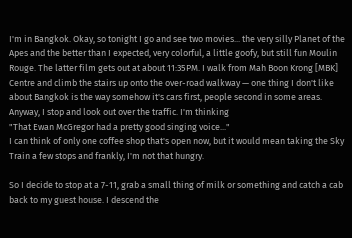I'm in Bangkok. Okay, so tonight I go and see two movies... the very silly Planet of the Apes and the better than I expected, very colorful, a little goofy, but still fun Moulin Rouge. The latter film gets out at about 11:35PM. I walk from Mah Boon Krong [MBK] Centre and climb the stairs up onto the over-road walkway — one thing I don't like about Bangkok is the way somehow it's cars first, people second in some areas. Anyway, I stop and look out over the traffic. I'm thinking
"That Ewan McGregor had a pretty good singing voice..."
I can think of only one coffee shop that's open now, but it would mean taking the Sky Train a few stops and frankly, I'm not that hungry.

So I decide to stop at a 7-11, grab a small thing of milk or something and catch a cab back to my guest house. I descend the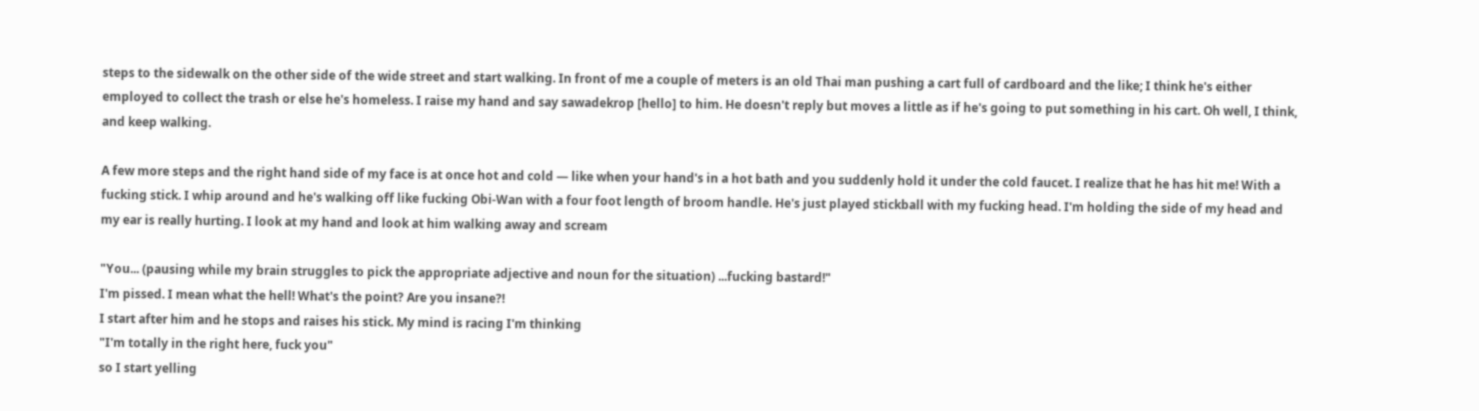steps to the sidewalk on the other side of the wide street and start walking. In front of me a couple of meters is an old Thai man pushing a cart full of cardboard and the like; I think he's either employed to collect the trash or else he's homeless. I raise my hand and say sawadekrop [hello] to him. He doesn't reply but moves a little as if he's going to put something in his cart. Oh well, I think, and keep walking.

A few more steps and the right hand side of my face is at once hot and cold — like when your hand's in a hot bath and you suddenly hold it under the cold faucet. I realize that he has hit me! With a fucking stick. I whip around and he's walking off like fucking Obi-Wan with a four foot length of broom handle. He's just played stickball with my fucking head. I'm holding the side of my head and my ear is really hurting. I look at my hand and look at him walking away and scream

"You... (pausing while my brain struggles to pick the appropriate adjective and noun for the situation) ...fucking bastard!"
I'm pissed. I mean what the hell! What's the point? Are you insane?!
I start after him and he stops and raises his stick. My mind is racing I'm thinking
"I'm totally in the right here, fuck you"
so I start yelling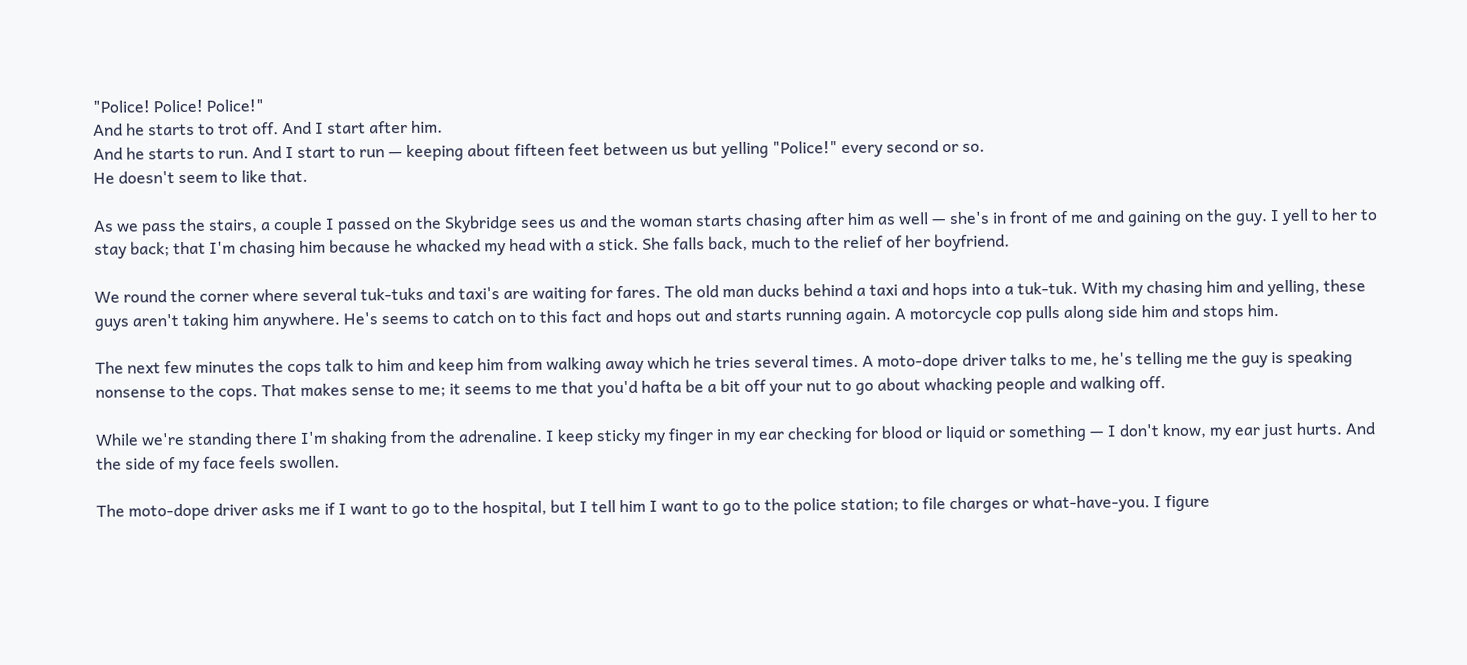"Police! Police! Police!"
And he starts to trot off. And I start after him.
And he starts to run. And I start to run — keeping about fifteen feet between us but yelling "Police!" every second or so.
He doesn't seem to like that.

As we pass the stairs, a couple I passed on the Skybridge sees us and the woman starts chasing after him as well — she's in front of me and gaining on the guy. I yell to her to stay back; that I'm chasing him because he whacked my head with a stick. She falls back, much to the relief of her boyfriend.

We round the corner where several tuk-tuks and taxi's are waiting for fares. The old man ducks behind a taxi and hops into a tuk-tuk. With my chasing him and yelling, these guys aren't taking him anywhere. He's seems to catch on to this fact and hops out and starts running again. A motorcycle cop pulls along side him and stops him.

The next few minutes the cops talk to him and keep him from walking away which he tries several times. A moto-dope driver talks to me, he's telling me the guy is speaking nonsense to the cops. That makes sense to me; it seems to me that you'd hafta be a bit off your nut to go about whacking people and walking off.

While we're standing there I'm shaking from the adrenaline. I keep sticky my finger in my ear checking for blood or liquid or something — I don't know, my ear just hurts. And the side of my face feels swollen.

The moto-dope driver asks me if I want to go to the hospital, but I tell him I want to go to the police station; to file charges or what-have-you. I figure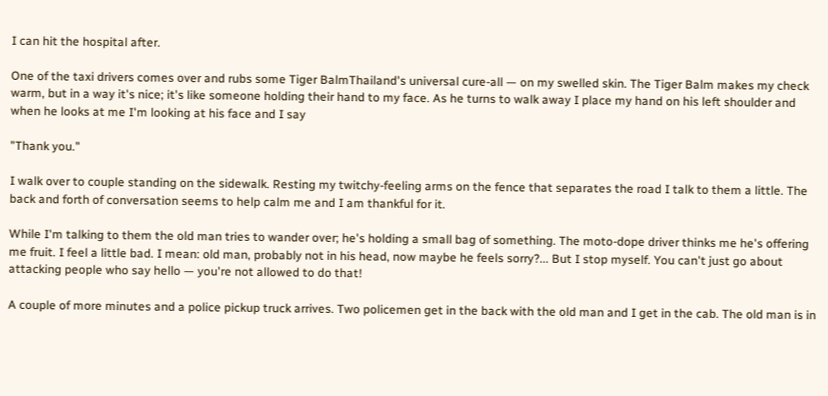I can hit the hospital after.

One of the taxi drivers comes over and rubs some Tiger BalmThailand's universal cure-all — on my swelled skin. The Tiger Balm makes my check warm, but in a way it's nice; it's like someone holding their hand to my face. As he turns to walk away I place my hand on his left shoulder and when he looks at me I'm looking at his face and I say

"Thank you."

I walk over to couple standing on the sidewalk. Resting my twitchy-feeling arms on the fence that separates the road I talk to them a little. The back and forth of conversation seems to help calm me and I am thankful for it.

While I'm talking to them the old man tries to wander over; he's holding a small bag of something. The moto-dope driver thinks me he's offering me fruit. I feel a little bad. I mean: old man, probably not in his head, now maybe he feels sorry?... But I stop myself. You can't just go about attacking people who say hello — you're not allowed to do that!

A couple of more minutes and a police pickup truck arrives. Two policemen get in the back with the old man and I get in the cab. The old man is in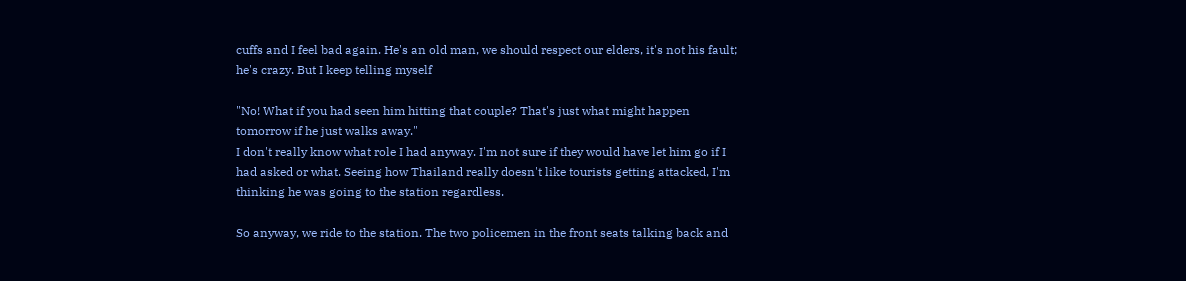cuffs and I feel bad again. He's an old man, we should respect our elders, it's not his fault; he's crazy. But I keep telling myself

"No! What if you had seen him hitting that couple? That's just what might happen tomorrow if he just walks away."
I don't really know what role I had anyway. I'm not sure if they would have let him go if I had asked or what. Seeing how Thailand really doesn't like tourists getting attacked, I'm thinking he was going to the station regardless.

So anyway, we ride to the station. The two policemen in the front seats talking back and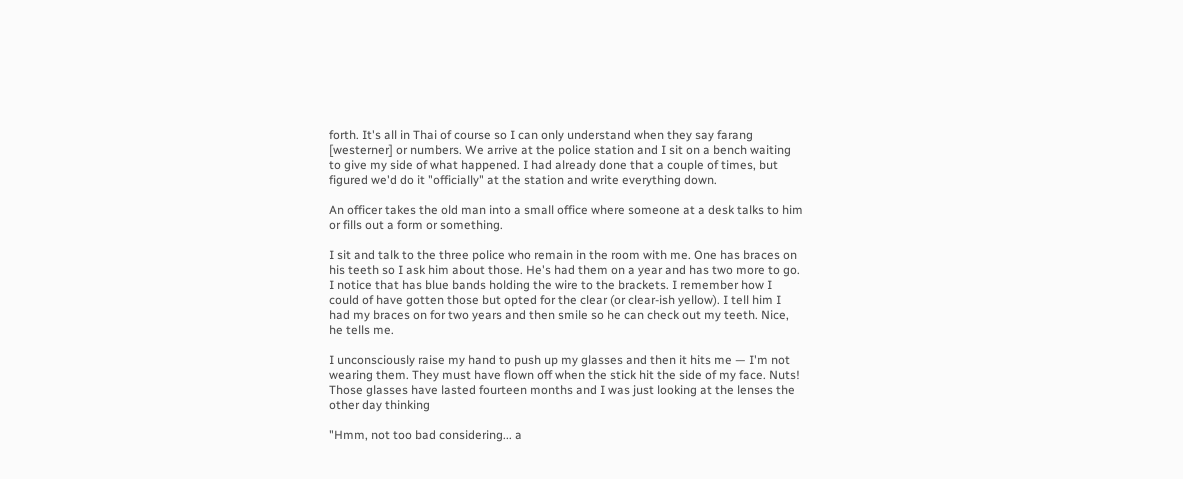forth. It's all in Thai of course so I can only understand when they say farang [westerner] or numbers. We arrive at the police station and I sit on a bench waiting to give my side of what happened. I had already done that a couple of times, but figured we'd do it "officially" at the station and write everything down.

An officer takes the old man into a small office where someone at a desk talks to him or fills out a form or something.

I sit and talk to the three police who remain in the room with me. One has braces on his teeth so I ask him about those. He's had them on a year and has two more to go. I notice that has blue bands holding the wire to the brackets. I remember how I could of have gotten those but opted for the clear (or clear-ish yellow). I tell him I had my braces on for two years and then smile so he can check out my teeth. Nice, he tells me.

I unconsciously raise my hand to push up my glasses and then it hits me — I'm not wearing them. They must have flown off when the stick hit the side of my face. Nuts! Those glasses have lasted fourteen months and I was just looking at the lenses the other day thinking

"Hmm, not too bad considering... a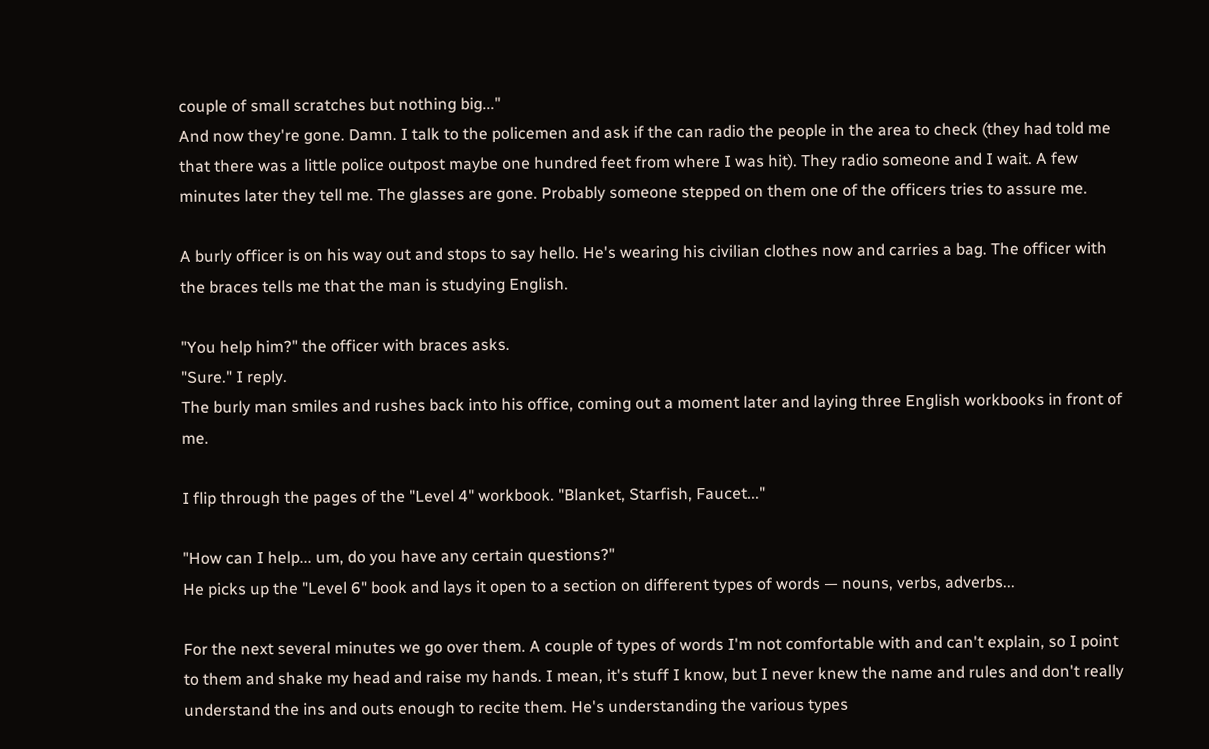couple of small scratches but nothing big..."
And now they're gone. Damn. I talk to the policemen and ask if the can radio the people in the area to check (they had told me that there was a little police outpost maybe one hundred feet from where I was hit). They radio someone and I wait. A few minutes later they tell me. The glasses are gone. Probably someone stepped on them one of the officers tries to assure me.

A burly officer is on his way out and stops to say hello. He's wearing his civilian clothes now and carries a bag. The officer with the braces tells me that the man is studying English.

"You help him?" the officer with braces asks.
"Sure." I reply.
The burly man smiles and rushes back into his office, coming out a moment later and laying three English workbooks in front of me.

I flip through the pages of the "Level 4" workbook. "Blanket, Starfish, Faucet..."

"How can I help... um, do you have any certain questions?"
He picks up the "Level 6" book and lays it open to a section on different types of words — nouns, verbs, adverbs...

For the next several minutes we go over them. A couple of types of words I'm not comfortable with and can't explain, so I point to them and shake my head and raise my hands. I mean, it's stuff I know, but I never knew the name and rules and don't really understand the ins and outs enough to recite them. He's understanding the various types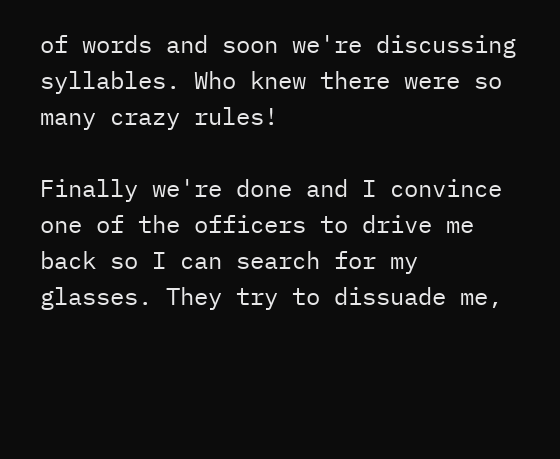of words and soon we're discussing syllables. Who knew there were so many crazy rules!

Finally we're done and I convince one of the officers to drive me back so I can search for my glasses. They try to dissuade me,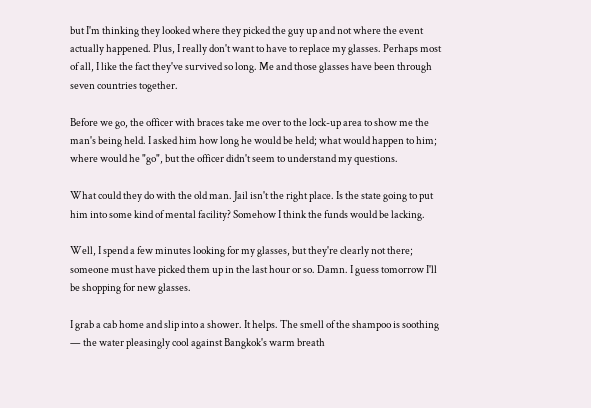but I'm thinking they looked where they picked the guy up and not where the event actually happened. Plus, I really don't want to have to replace my glasses. Perhaps most of all, I like the fact they've survived so long. Me and those glasses have been through seven countries together.

Before we go, the officer with braces take me over to the lock-up area to show me the man's being held. I asked him how long he would be held; what would happen to him; where would he "go", but the officer didn't seem to understand my questions.

What could they do with the old man. Jail isn't the right place. Is the state going to put him into some kind of mental facility? Somehow I think the funds would be lacking.

Well, I spend a few minutes looking for my glasses, but they're clearly not there; someone must have picked them up in the last hour or so. Damn. I guess tomorrow I'll be shopping for new glasses.

I grab a cab home and slip into a shower. It helps. The smell of the shampoo is soothing — the water pleasingly cool against Bangkok's warm breath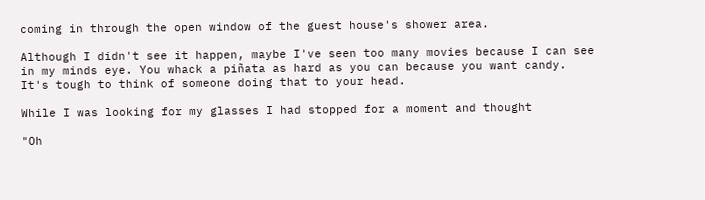coming in through the open window of the guest house's shower area.

Although I didn't see it happen, maybe I've seen too many movies because I can see in my minds eye. You whack a piñata as hard as you can because you want candy. It's tough to think of someone doing that to your head.

While I was looking for my glasses I had stopped for a moment and thought

"Oh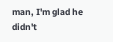man, I'm glad he didn't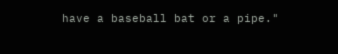have a baseball bat or a pipe."